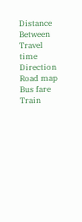Distance Between Travel time Direction Road map Bus fare Train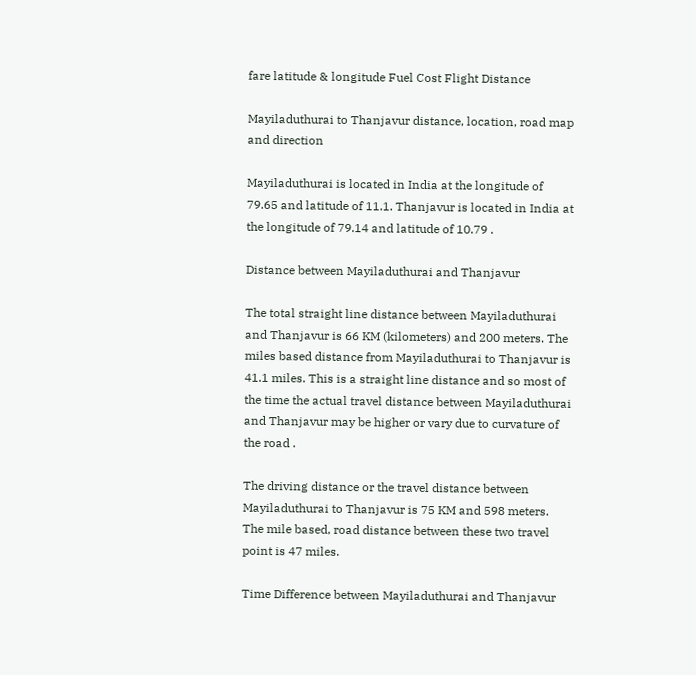fare latitude & longitude Fuel Cost Flight Distance

Mayiladuthurai to Thanjavur distance, location, road map and direction

Mayiladuthurai is located in India at the longitude of 79.65 and latitude of 11.1. Thanjavur is located in India at the longitude of 79.14 and latitude of 10.79 .

Distance between Mayiladuthurai and Thanjavur

The total straight line distance between Mayiladuthurai and Thanjavur is 66 KM (kilometers) and 200 meters. The miles based distance from Mayiladuthurai to Thanjavur is 41.1 miles. This is a straight line distance and so most of the time the actual travel distance between Mayiladuthurai and Thanjavur may be higher or vary due to curvature of the road .

The driving distance or the travel distance between Mayiladuthurai to Thanjavur is 75 KM and 598 meters. The mile based, road distance between these two travel point is 47 miles.

Time Difference between Mayiladuthurai and Thanjavur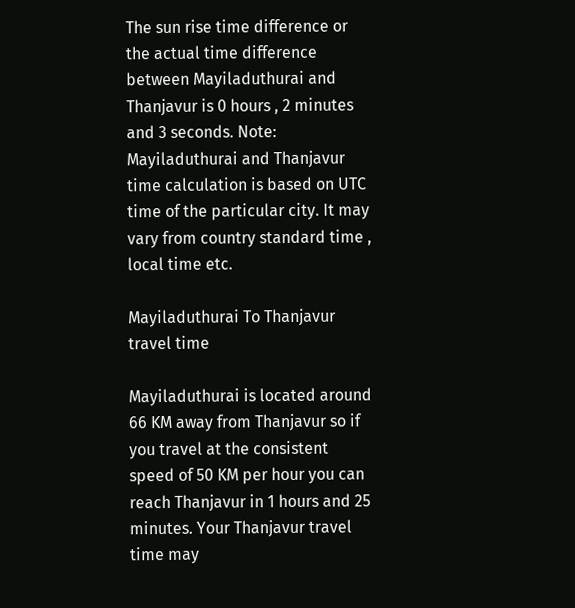The sun rise time difference or the actual time difference between Mayiladuthurai and Thanjavur is 0 hours , 2 minutes and 3 seconds. Note: Mayiladuthurai and Thanjavur time calculation is based on UTC time of the particular city. It may vary from country standard time , local time etc.

Mayiladuthurai To Thanjavur travel time

Mayiladuthurai is located around 66 KM away from Thanjavur so if you travel at the consistent speed of 50 KM per hour you can reach Thanjavur in 1 hours and 25 minutes. Your Thanjavur travel time may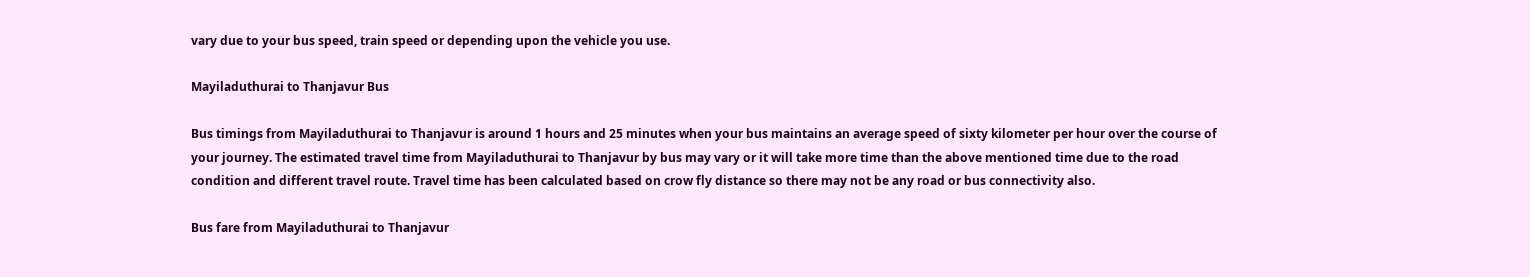vary due to your bus speed, train speed or depending upon the vehicle you use.

Mayiladuthurai to Thanjavur Bus

Bus timings from Mayiladuthurai to Thanjavur is around 1 hours and 25 minutes when your bus maintains an average speed of sixty kilometer per hour over the course of your journey. The estimated travel time from Mayiladuthurai to Thanjavur by bus may vary or it will take more time than the above mentioned time due to the road condition and different travel route. Travel time has been calculated based on crow fly distance so there may not be any road or bus connectivity also.

Bus fare from Mayiladuthurai to Thanjavur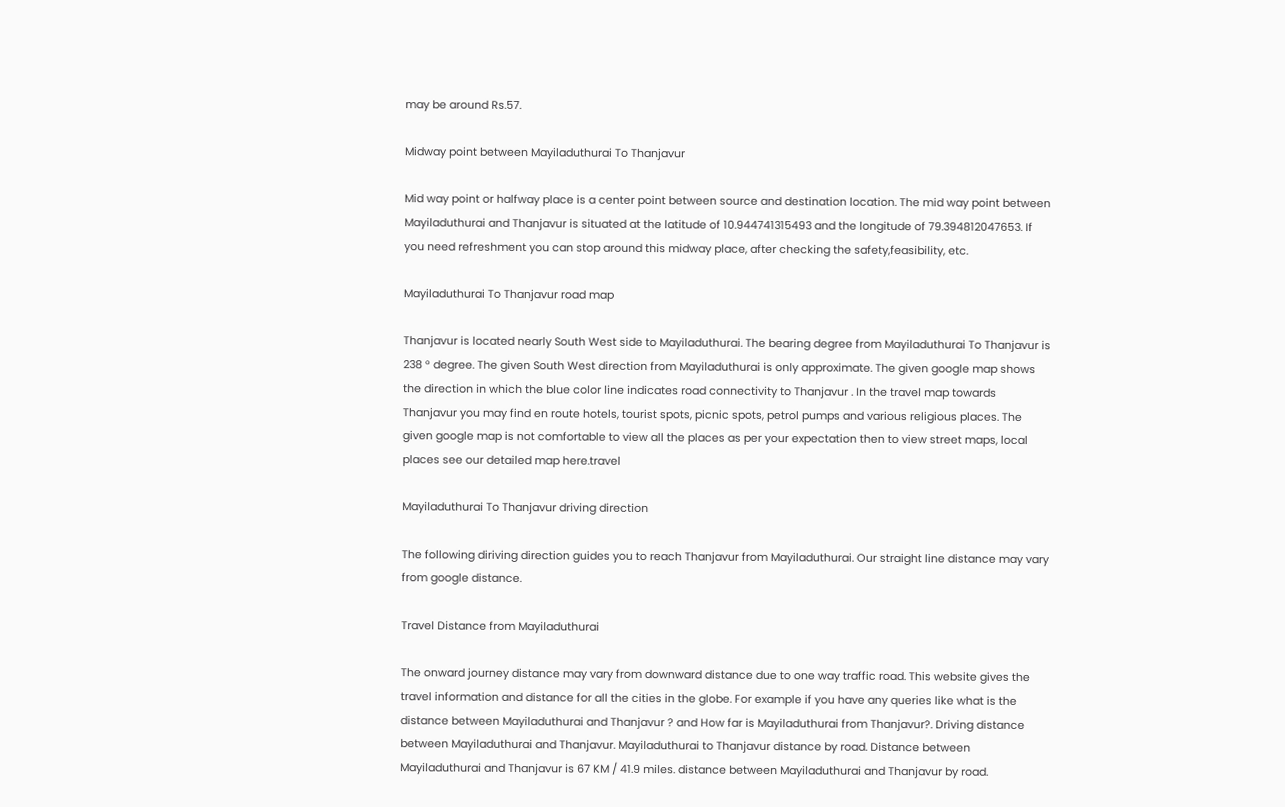may be around Rs.57.

Midway point between Mayiladuthurai To Thanjavur

Mid way point or halfway place is a center point between source and destination location. The mid way point between Mayiladuthurai and Thanjavur is situated at the latitude of 10.944741315493 and the longitude of 79.394812047653. If you need refreshment you can stop around this midway place, after checking the safety,feasibility, etc.

Mayiladuthurai To Thanjavur road map

Thanjavur is located nearly South West side to Mayiladuthurai. The bearing degree from Mayiladuthurai To Thanjavur is 238 ° degree. The given South West direction from Mayiladuthurai is only approximate. The given google map shows the direction in which the blue color line indicates road connectivity to Thanjavur . In the travel map towards Thanjavur you may find en route hotels, tourist spots, picnic spots, petrol pumps and various religious places. The given google map is not comfortable to view all the places as per your expectation then to view street maps, local places see our detailed map here.travel

Mayiladuthurai To Thanjavur driving direction

The following diriving direction guides you to reach Thanjavur from Mayiladuthurai. Our straight line distance may vary from google distance.

Travel Distance from Mayiladuthurai

The onward journey distance may vary from downward distance due to one way traffic road. This website gives the travel information and distance for all the cities in the globe. For example if you have any queries like what is the distance between Mayiladuthurai and Thanjavur ? and How far is Mayiladuthurai from Thanjavur?. Driving distance between Mayiladuthurai and Thanjavur. Mayiladuthurai to Thanjavur distance by road. Distance between Mayiladuthurai and Thanjavur is 67 KM / 41.9 miles. distance between Mayiladuthurai and Thanjavur by road.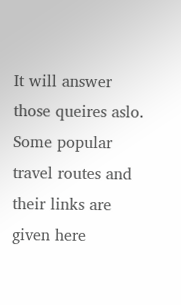It will answer those queires aslo. Some popular travel routes and their links are given here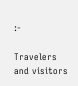:-

Travelers and visitors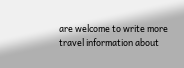are welcome to write more travel information about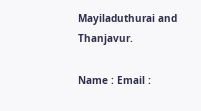Mayiladuthurai and Thanjavur.

Name : Email :